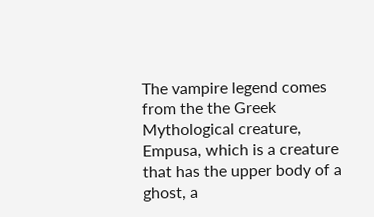The vampire legend comes from the the Greek Mythological creature, Empusa, which is a creature that has the upper body of a ghost, a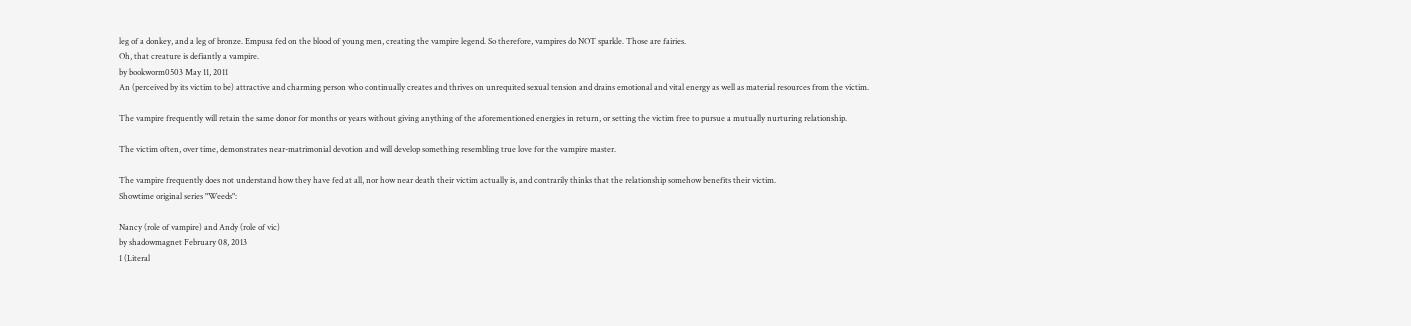leg of a donkey, and a leg of bronze. Empusa fed on the blood of young men, creating the vampire legend. So therefore, vampires do NOT sparkle. Those are fairies.
Oh, that creature is defiantly a vampire.
by bookworm0503 May 11, 2011
An (perceived by its victim to be) attractive and charming person who continually creates and thrives on unrequited sexual tension and drains emotional and vital energy as well as material resources from the victim.

The vampire frequently will retain the same donor for months or years without giving anything of the aforementioned energies in return, or setting the victim free to pursue a mutually nurturing relationship.

The victim often, over time, demonstrates near-matrimonial devotion and will develop something resembling true love for the vampire master.

The vampire frequently does not understand how they have fed at all, nor how near death their victim actually is, and contrarily thinks that the relationship somehow benefits their victim.
Showtime original series "Weeds":

Nancy (role of vampire) and Andy (role of vic)
by shadowmagnet February 08, 2013
1 (Literal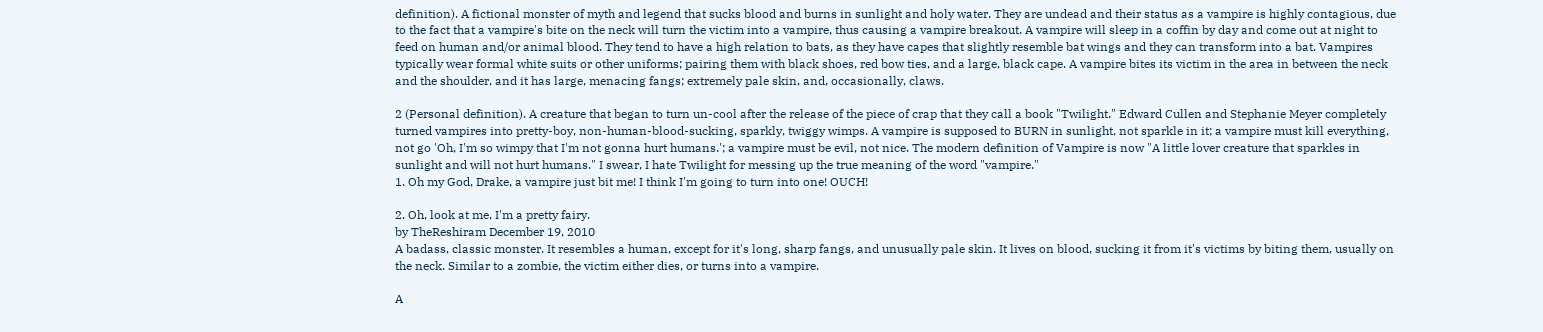definition). A fictional monster of myth and legend that sucks blood and burns in sunlight and holy water. They are undead and their status as a vampire is highly contagious, due to the fact that a vampire's bite on the neck will turn the victim into a vampire, thus causing a vampire breakout. A vampire will sleep in a coffin by day and come out at night to feed on human and/or animal blood. They tend to have a high relation to bats, as they have capes that slightly resemble bat wings and they can transform into a bat. Vampires typically wear formal white suits or other uniforms; pairing them with black shoes, red bow ties, and a large, black cape. A vampire bites its victim in the area in between the neck and the shoulder, and it has large, menacing fangs; extremely pale skin, and, occasionally, claws.

2 (Personal definition). A creature that began to turn un-cool after the release of the piece of crap that they call a book "Twilight." Edward Cullen and Stephanie Meyer completely turned vampires into pretty-boy, non-human-blood-sucking, sparkly, twiggy wimps. A vampire is supposed to BURN in sunlight, not sparkle in it; a vampire must kill everything, not go 'Oh, I'm so wimpy that I'm not gonna hurt humans.'; a vampire must be evil, not nice. The modern definition of Vampire is now "A little lover creature that sparkles in sunlight and will not hurt humans." I swear, I hate Twilight for messing up the true meaning of the word "vampire."
1. Oh my God, Drake, a vampire just bit me! I think I'm going to turn into one! OUCH!

2. Oh, look at me, I'm a pretty fairy.
by TheReshiram December 19, 2010
A badass, classic monster. It resembles a human, except for it's long, sharp fangs, and unusually pale skin. It lives on blood, sucking it from it's victims by biting them, usually on the neck. Similar to a zombie, the victim either dies, or turns into a vampire.

A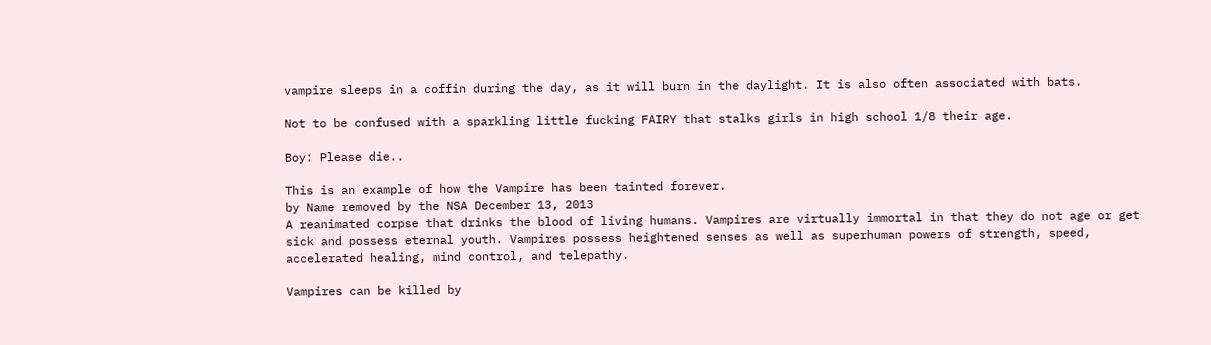vampire sleeps in a coffin during the day, as it will burn in the daylight. It is also often associated with bats.

Not to be confused with a sparkling little fucking FAIRY that stalks girls in high school 1/8 their age.

Boy: Please die..

This is an example of how the Vampire has been tainted forever.
by Name removed by the NSA December 13, 2013
A reanimated corpse that drinks the blood of living humans. Vampires are virtually immortal in that they do not age or get sick and possess eternal youth. Vampires possess heightened senses as well as superhuman powers of strength, speed, accelerated healing, mind control, and telepathy.

Vampires can be killed by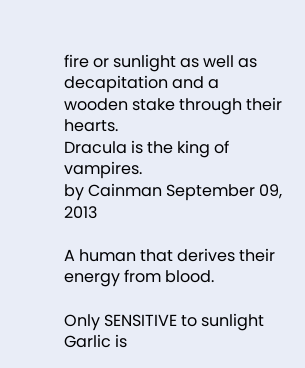fire or sunlight as well as decapitation and a wooden stake through their hearts.
Dracula is the king of vampires.
by Cainman September 09, 2013

A human that derives their energy from blood.

Only SENSITIVE to sunlight
Garlic is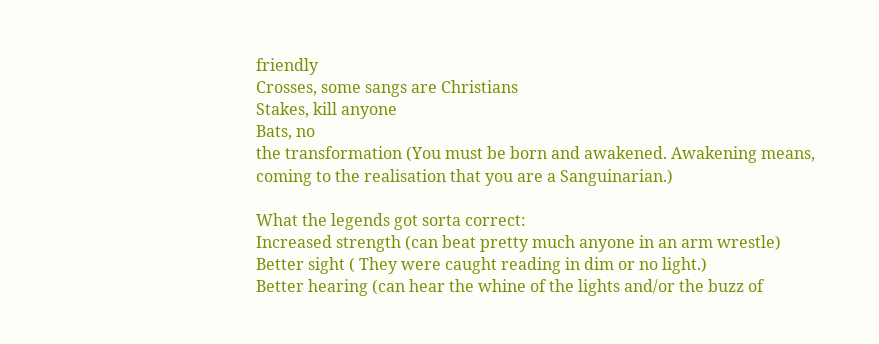friendly
Crosses, some sangs are Christians
Stakes, kill anyone
Bats, no
the transformation (You must be born and awakened. Awakening means, coming to the realisation that you are a Sanguinarian.)

What the legends got sorta correct:
Increased strength (can beat pretty much anyone in an arm wrestle)
Better sight ( They were caught reading in dim or no light.)
Better hearing (can hear the whine of the lights and/or the buzz of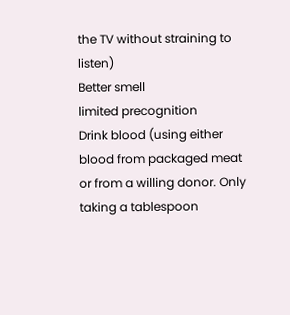the TV without straining to listen)
Better smell
limited precognition
Drink blood (using either blood from packaged meat or from a willing donor. Only taking a tablespoon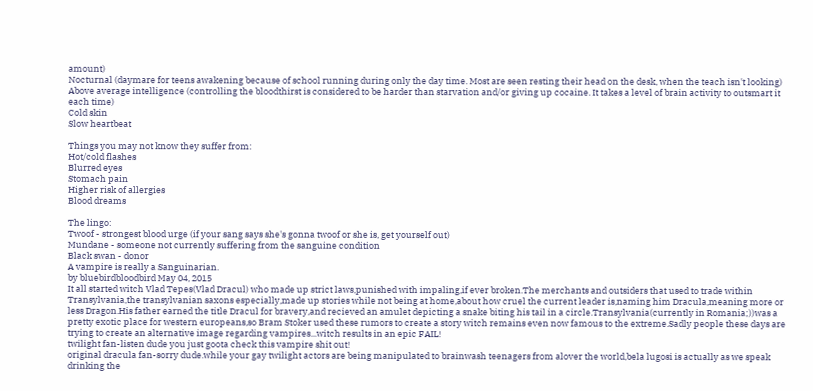amount)
Nocturnal (daymare for teens awakening because of school running during only the day time. Most are seen resting their head on the desk, when the teach isn't looking)
Above average intelligence (controlling the bloodthirst is considered to be harder than starvation and/or giving up cocaine. It takes a level of brain activity to outsmart it each time)
Cold skin
Slow heartbeat

Things you may not know they suffer from:
Hot/cold flashes
Blurred eyes
Stomach pain
Higher risk of allergies
Blood dreams

The lingo:
Twoof - strongest blood urge (if your sang says she's gonna twoof or she is, get yourself out)
Mundane - someone not currently suffering from the sanguine condition
Black swan - donor
A vampire is really a Sanguinarian.
by bluebirdbloodbird May 04, 2015
It all started witch Vlad Tepes(Vlad Dracul) who made up strict laws,punished with impaling,if ever broken.The merchants and outsiders that used to trade within Transylvania,the transylvanian saxons especially,made up stories while not being at home,about how cruel the current leader is,naming him Dracula,meaning more or less Dragon.His father earned the title Dracul for bravery,and recieved an amulet depicting a snake biting his tail in a circle.Transylvania(currently in Romania;))was a pretty exotic place for western europeans,so Bram Stoker used these rumors to create a story witch remains even now famous to the extreme.Sadly people these days are trying to create an alternative image regarding vampires...witch results in an epic FAIL!
twilight fan-listen dude you just goota check this vampire shit out!
original dracula fan-sorry dude.while your gay twilight actors are being manipulated to brainwash teenagers from alover the world,bela lugosi is actually as we speak drinking the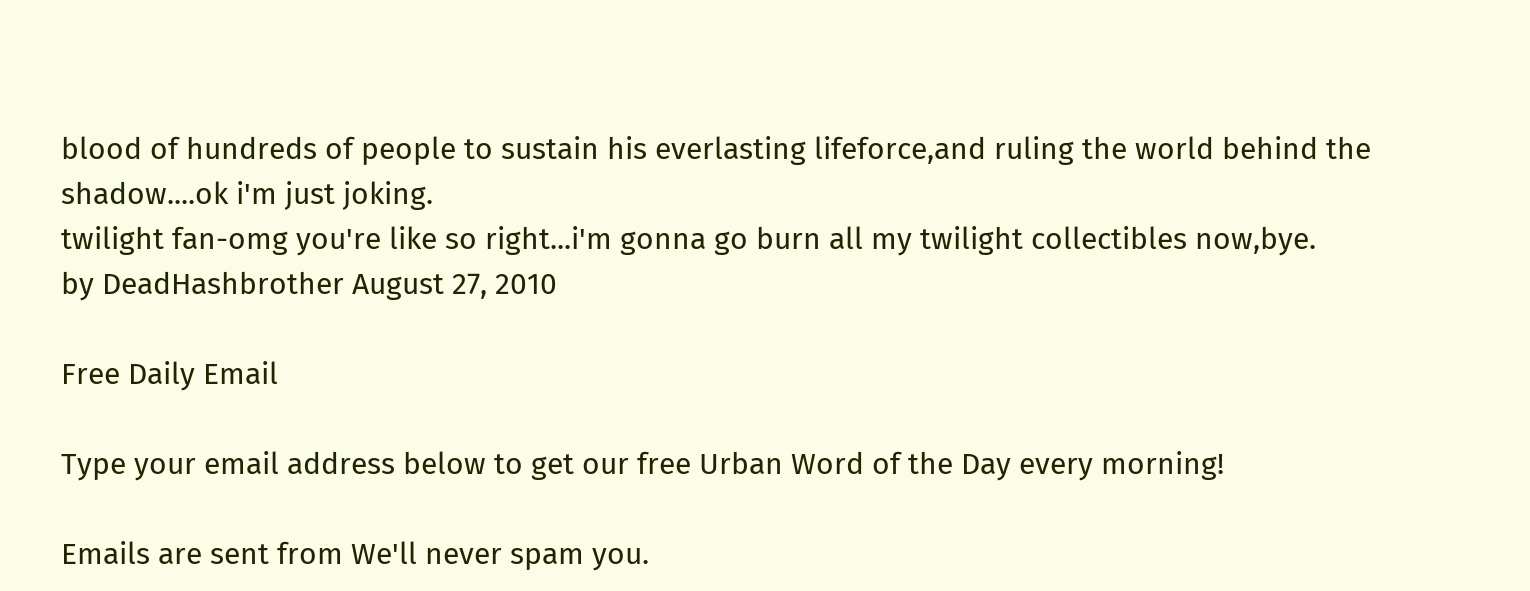blood of hundreds of people to sustain his everlasting lifeforce,and ruling the world behind the shadow....ok i'm just joking.
twilight fan-omg you're like so right...i'm gonna go burn all my twilight collectibles now,bye.
by DeadHashbrother August 27, 2010

Free Daily Email

Type your email address below to get our free Urban Word of the Day every morning!

Emails are sent from We'll never spam you.